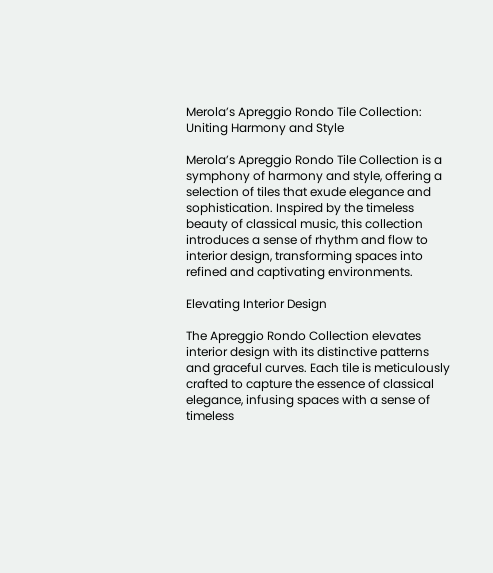Merola’s Apreggio Rondo Tile Collection: Uniting Harmony and Style

Merola’s Apreggio Rondo Tile Collection is a symphony of harmony and style, offering a selection of tiles that exude elegance and sophistication. Inspired by the timeless beauty of classical music, this collection introduces a sense of rhythm and flow to interior design, transforming spaces into refined and captivating environments.

Elevating Interior Design

The Apreggio Rondo Collection elevates interior design with its distinctive patterns and graceful curves. Each tile is meticulously crafted to capture the essence of classical elegance, infusing spaces with a sense of timeless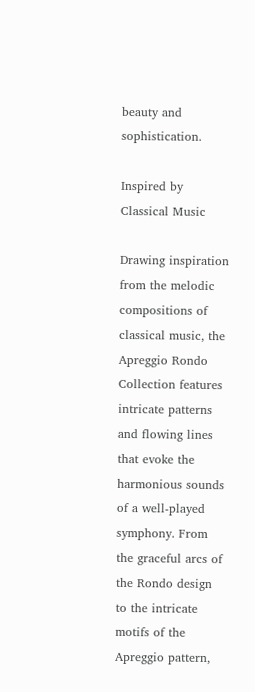beauty and sophistication.

Inspired by Classical Music

Drawing inspiration from the melodic compositions of classical music, the Apreggio Rondo Collection features intricate patterns and flowing lines that evoke the harmonious sounds of a well-played symphony. From the graceful arcs of the Rondo design to the intricate motifs of the Apreggio pattern,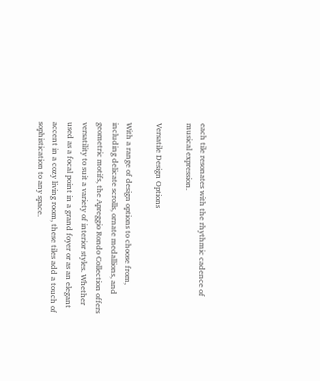each tile resonates with the rhythmic cadence of musical expression.

Versatile Design Options

With a range of design options to choose from, including delicate scrolls, ornate medallions, and geometric motifs, the Apreggio Rondo Collection offers versatility to suit a variety of interior styles. Whether used as a focal point in a grand foyer or as an elegant accent in a cozy living room, these tiles add a touch of sophistication to any space.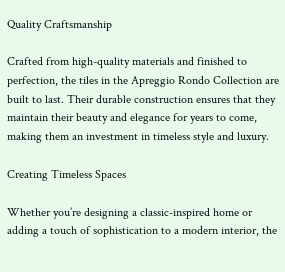Quality Craftsmanship

Crafted from high-quality materials and finished to perfection, the tiles in the Apreggio Rondo Collection are built to last. Their durable construction ensures that they maintain their beauty and elegance for years to come, making them an investment in timeless style and luxury.

Creating Timeless Spaces

Whether you’re designing a classic-inspired home or adding a touch of sophistication to a modern interior, the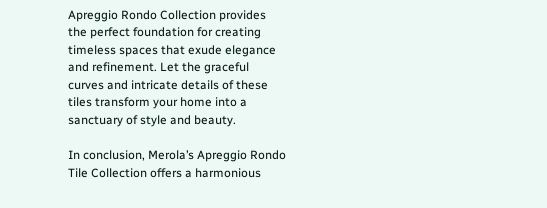Apreggio Rondo Collection provides the perfect foundation for creating timeless spaces that exude elegance and refinement. Let the graceful curves and intricate details of these tiles transform your home into a sanctuary of style and beauty.

In conclusion, Merola’s Apreggio Rondo Tile Collection offers a harmonious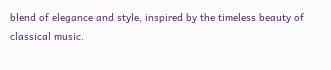blend of elegance and style, inspired by the timeless beauty of classical music.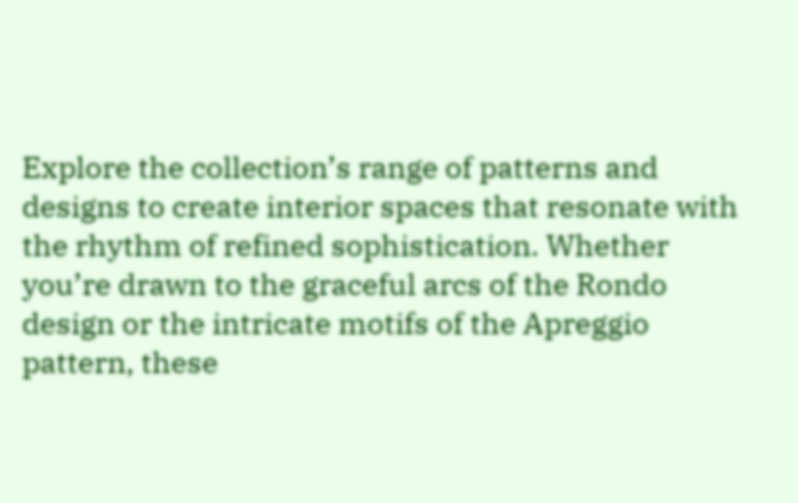Explore the collection’s range of patterns and designs to create interior spaces that resonate with the rhythm of refined sophistication. Whether you’re drawn to the graceful arcs of the Rondo design or the intricate motifs of the Apreggio pattern, these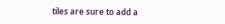tiles are sure to add a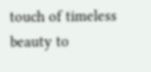touch of timeless beauty to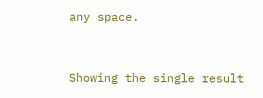any space.


Showing the single result